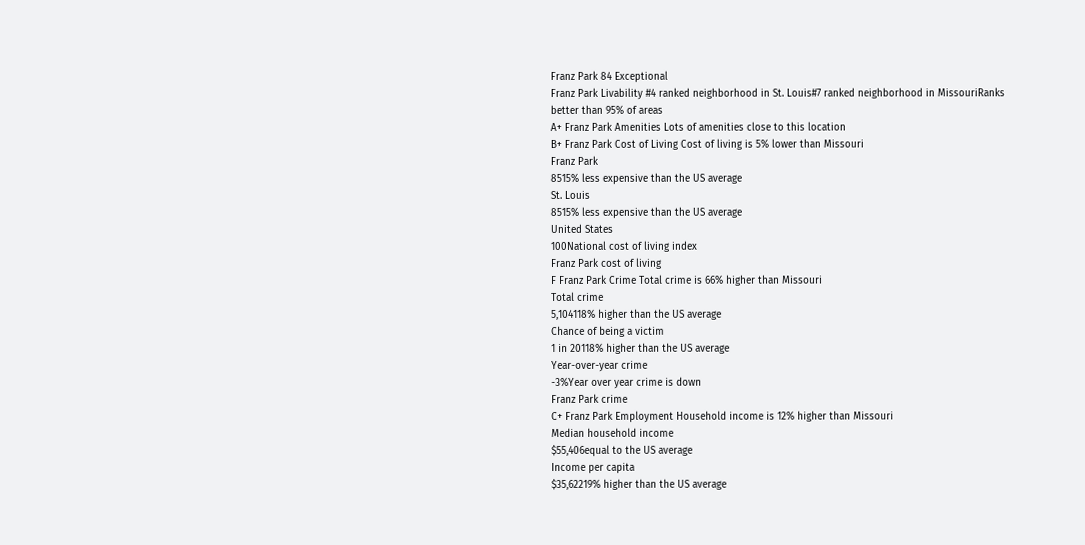Franz Park 84 Exceptional
Franz Park Livability #4 ranked neighborhood in St. Louis#7 ranked neighborhood in MissouriRanks better than 95% of areas
A+ Franz Park Amenities Lots of amenities close to this location
B+ Franz Park Cost of Living Cost of living is 5% lower than Missouri
Franz Park
8515% less expensive than the US average
St. Louis
8515% less expensive than the US average
United States
100National cost of living index
Franz Park cost of living
F Franz Park Crime Total crime is 66% higher than Missouri
Total crime
5,104118% higher than the US average
Chance of being a victim
1 in 20118% higher than the US average
Year-over-year crime
-3%Year over year crime is down
Franz Park crime
C+ Franz Park Employment Household income is 12% higher than Missouri
Median household income
$55,406equal to the US average
Income per capita
$35,62219% higher than the US average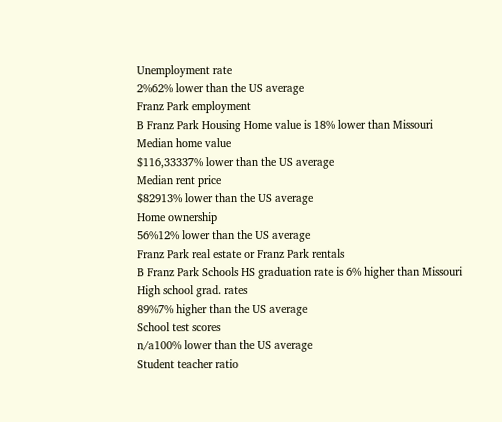Unemployment rate
2%62% lower than the US average
Franz Park employment
B Franz Park Housing Home value is 18% lower than Missouri
Median home value
$116,33337% lower than the US average
Median rent price
$82913% lower than the US average
Home ownership
56%12% lower than the US average
Franz Park real estate or Franz Park rentals
B Franz Park Schools HS graduation rate is 6% higher than Missouri
High school grad. rates
89%7% higher than the US average
School test scores
n/a100% lower than the US average
Student teacher ratio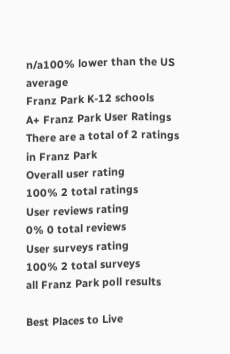n/a100% lower than the US average
Franz Park K-12 schools
A+ Franz Park User Ratings There are a total of 2 ratings in Franz Park
Overall user rating
100% 2 total ratings
User reviews rating
0% 0 total reviews
User surveys rating
100% 2 total surveys
all Franz Park poll results

Best Places to Live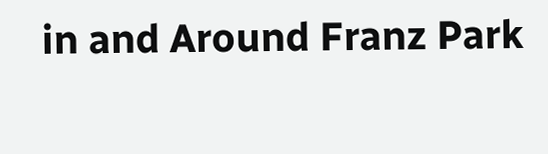in and Around Franz Park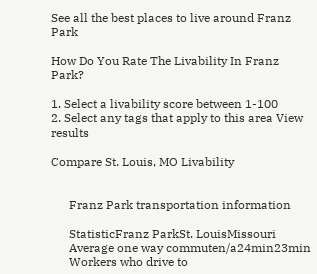See all the best places to live around Franz Park

How Do You Rate The Livability In Franz Park?

1. Select a livability score between 1-100
2. Select any tags that apply to this area View results

Compare St. Louis, MO Livability


      Franz Park transportation information

      StatisticFranz ParkSt. LouisMissouri
      Average one way commuten/a24min23min
      Workers who drive to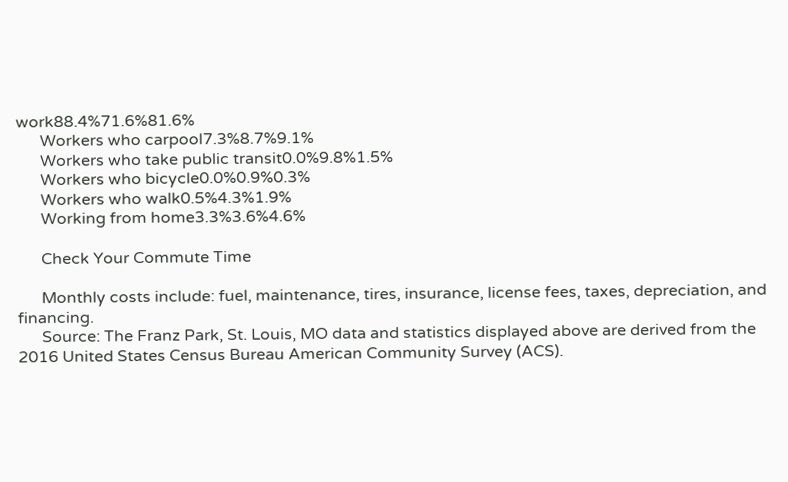work88.4%71.6%81.6%
      Workers who carpool7.3%8.7%9.1%
      Workers who take public transit0.0%9.8%1.5%
      Workers who bicycle0.0%0.9%0.3%
      Workers who walk0.5%4.3%1.9%
      Working from home3.3%3.6%4.6%

      Check Your Commute Time

      Monthly costs include: fuel, maintenance, tires, insurance, license fees, taxes, depreciation, and financing.
      Source: The Franz Park, St. Louis, MO data and statistics displayed above are derived from the 2016 United States Census Bureau American Community Survey (ACS).